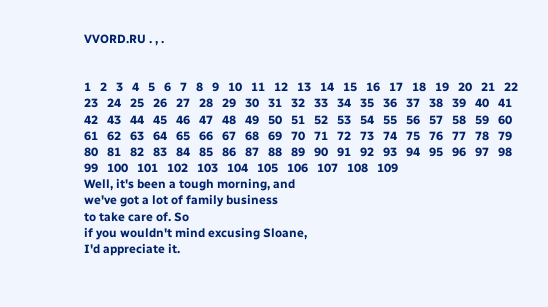VVORD.RU . , .


1   2   3   4   5   6   7   8   9   10   11   12   13   14   15   16   17   18   19   20   21   22   23   24   25   26   27   28   29   30   31   32   33   34   35   36   37   38   39   40   41   42   43   44   45   46   47   48   49   50   51   52   53   54   55   56   57   58   59   60   61   62   63   64   65   66   67   68   69   70   71   72   73   74   75   76   77   78   79   80   81   82   83   84   85   86   87   88   89   90   91   92   93   94   95   96   97   98   99   100   101   102   103   104   105   106   107   108   109
Well, it's been a tough morning, and
we've got a lot of family business
to take care of. So
if you wouldn't mind excusing Sloane,
I'd appreciate it.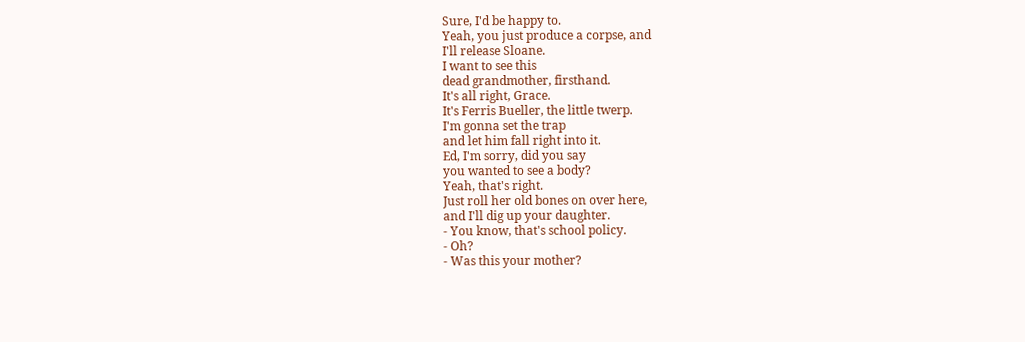Sure, I'd be happy to.
Yeah, you just produce a corpse, and
I'll release Sloane.
I want to see this
dead grandmother, firsthand.
It's all right, Grace.
It's Ferris Bueller, the little twerp.
I'm gonna set the trap
and let him fall right into it.
Ed, I'm sorry, did you say
you wanted to see a body?
Yeah, that's right.
Just roll her old bones on over here,
and I'll dig up your daughter.
- You know, that's school policy.
- Oh?
- Was this your mother?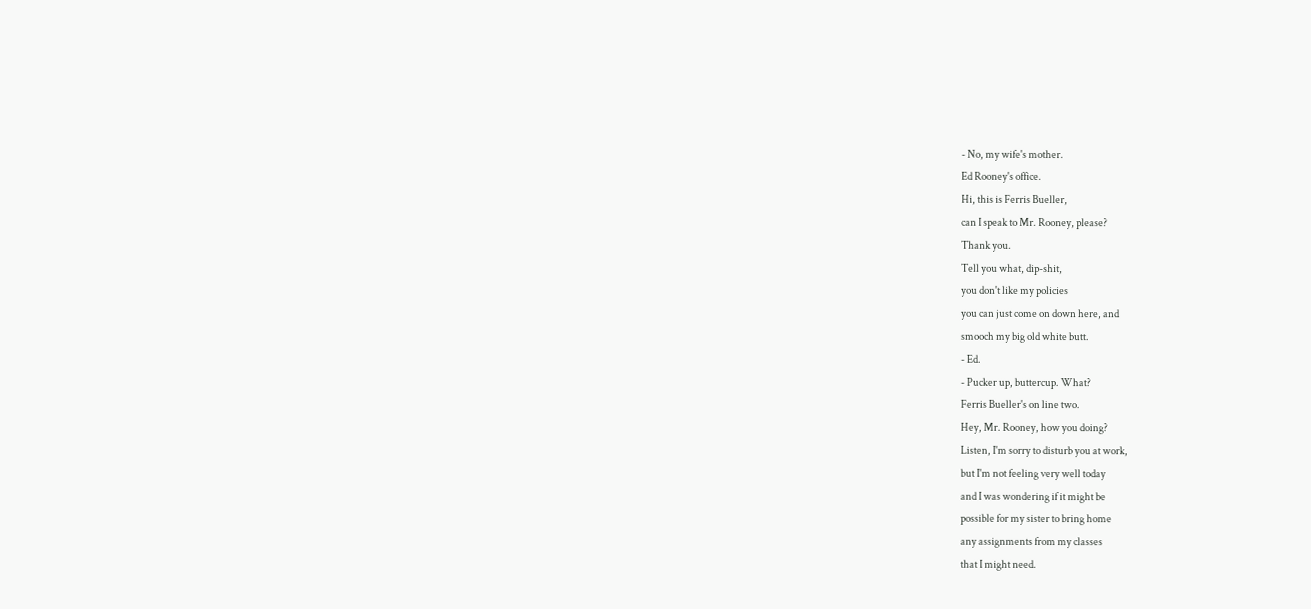- No, my wife's mother.
Ed Rooney's office.
Hi, this is Ferris Bueller,
can I speak to Mr. Rooney, please?
Thank you.
Tell you what, dip-shit,
you don't like my policies
you can just come on down here, and
smooch my big old white butt.
- Ed.
- Pucker up, buttercup. What?
Ferris Bueller's on line two.
Hey, Mr. Rooney, how you doing?
Listen, I'm sorry to disturb you at work,
but I'm not feeling very well today
and I was wondering if it might be
possible for my sister to bring home
any assignments from my classes
that I might need.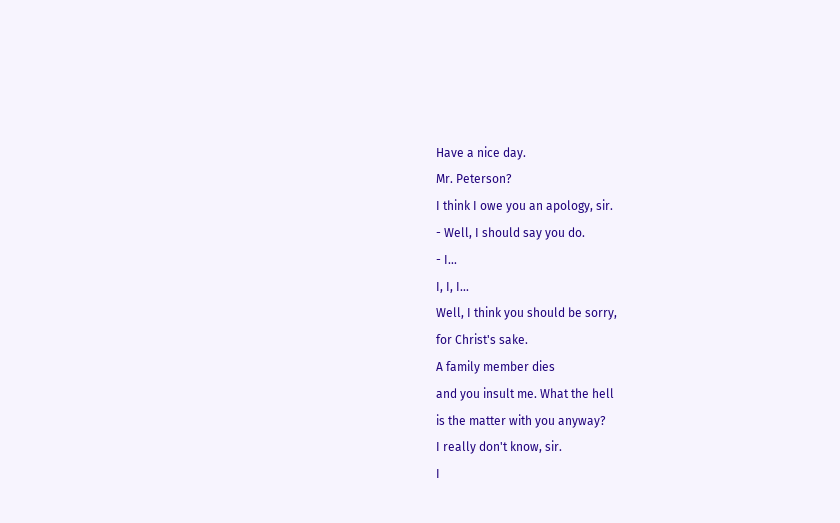Have a nice day.
Mr. Peterson?
I think I owe you an apology, sir.
- Well, I should say you do.
- I...
I, I, I...
Well, I think you should be sorry,
for Christ's sake.
A family member dies
and you insult me. What the hell
is the matter with you anyway?
I really don't know, sir.
I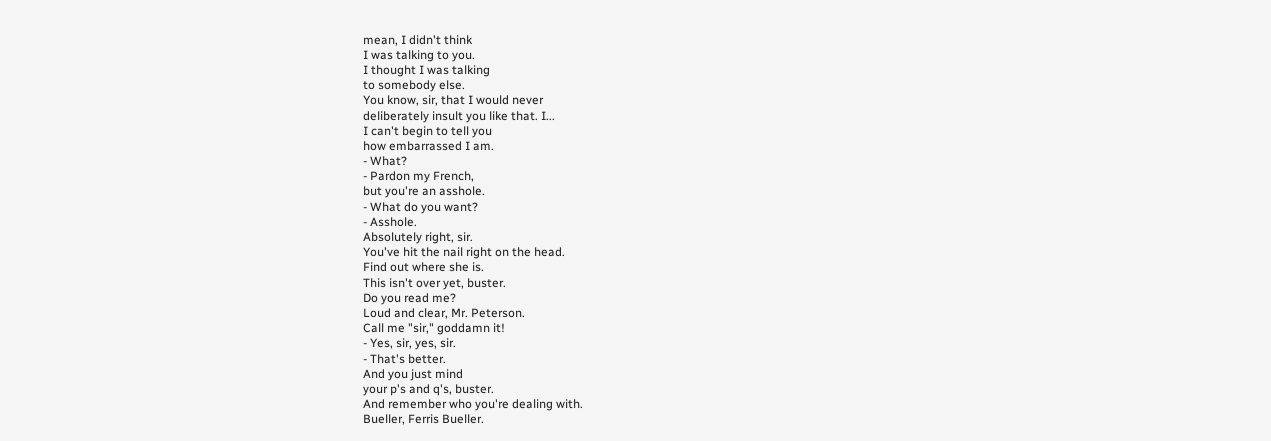mean, I didn't think
I was talking to you.
I thought I was talking
to somebody else.
You know, sir, that I would never
deliberately insult you like that. I...
I can't begin to tell you
how embarrassed I am.
- What?
- Pardon my French,
but you're an asshole.
- What do you want?
- Asshole.
Absolutely right, sir.
You've hit the nail right on the head.
Find out where she is.
This isn't over yet, buster.
Do you read me?
Loud and clear, Mr. Peterson.
Call me "sir," goddamn it!
- Yes, sir, yes, sir.
- That's better.
And you just mind
your p's and q's, buster.
And remember who you're dealing with.
Bueller, Ferris Bueller.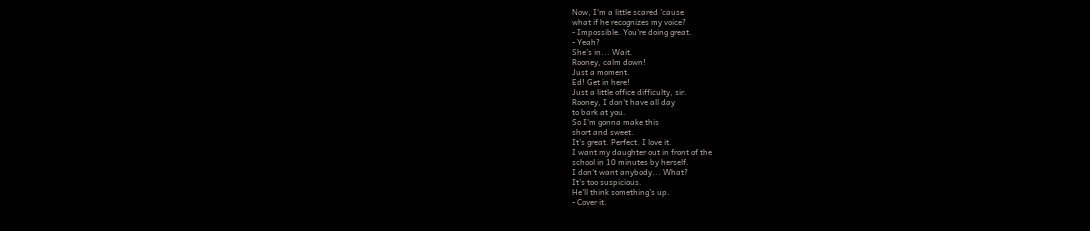Now, I'm a little scared 'cause
what if he recognizes my voice?
- Impossible. You're doing great.
- Yeah?
She's in... Wait.
Rooney, calm down!
Just a moment.
Ed! Get in here!
Just a little office difficulty, sir.
Rooney, I don't have all day
to bark at you.
So I'm gonna make this
short and sweet.
It's great. Perfect. I love it.
I want my daughter out in front of the
school in 10 minutes by herself.
I don't want anybody... What?
It's too suspicious.
He'll think something's up.
- Cover it.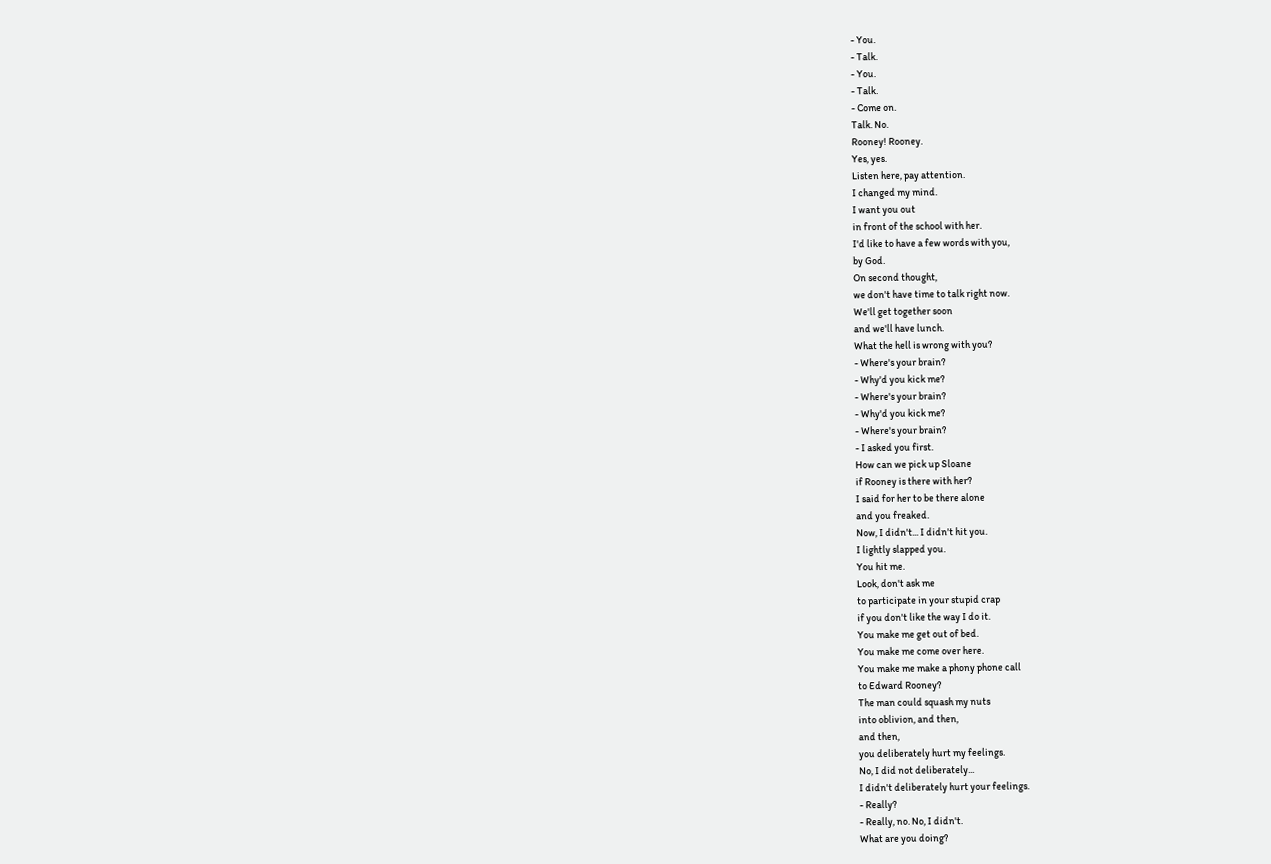- You.
- Talk.
- You.
- Talk.
- Come on.
Talk. No.
Rooney! Rooney.
Yes, yes.
Listen here, pay attention.
I changed my mind.
I want you out
in front of the school with her.
I'd like to have a few words with you,
by God.
On second thought,
we don't have time to talk right now.
We'll get together soon
and we'll have lunch.
What the hell is wrong with you?
- Where's your brain?
- Why'd you kick me?
- Where's your brain?
- Why'd you kick me?
- Where's your brain?
- I asked you first.
How can we pick up Sloane
if Rooney is there with her?
I said for her to be there alone
and you freaked.
Now, I didn't... I didn't hit you.
I lightly slapped you.
You hit me.
Look, don't ask me
to participate in your stupid crap
if you don't like the way I do it.
You make me get out of bed.
You make me come over here.
You make me make a phony phone call
to Edward Rooney?
The man could squash my nuts
into oblivion, and then,
and then,
you deliberately hurt my feelings.
No, I did not deliberately...
I didn't deliberately hurt your feelings.
- Really?
- Really, no. No, I didn't.
What are you doing?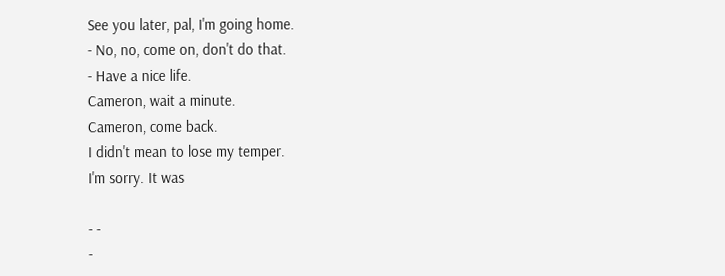See you later, pal, I'm going home.
- No, no, come on, don't do that.
- Have a nice life.
Cameron, wait a minute.
Cameron, come back.
I didn't mean to lose my temper.
I'm sorry. It was

- -
-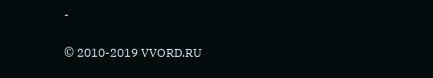-

© 2010-2019 VVORD.RU